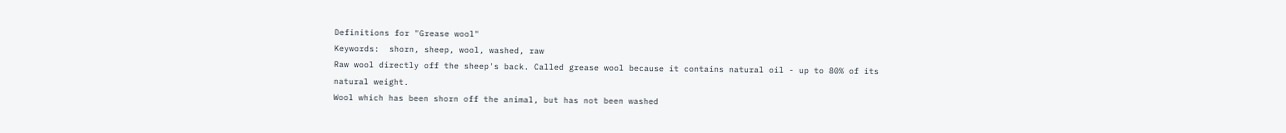Definitions for "Grease wool"
Keywords:  shorn, sheep, wool, washed, raw
Raw wool directly off the sheep's back. Called grease wool because it contains natural oil - up to 80% of its natural weight.
Wool which has been shorn off the animal, but has not been washed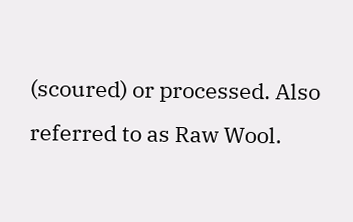(scoured) or processed. Also referred to as Raw Wool.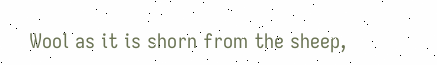Wool as it is shorn from the sheep,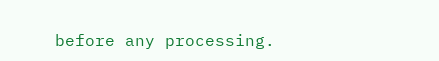before any processing.